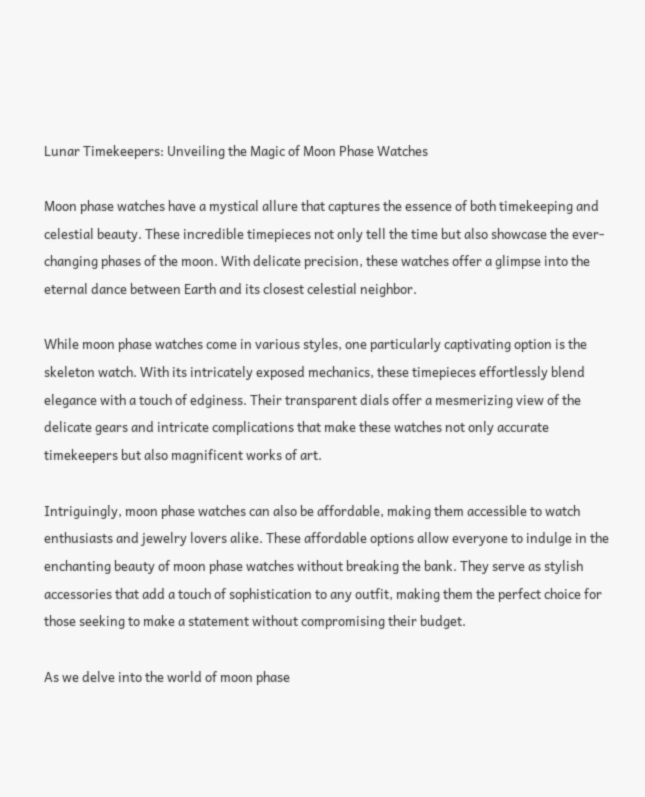Lunar Timekeepers: Unveiling the Magic of Moon Phase Watches

Moon phase watches have a mystical allure that captures the essence of both timekeeping and celestial beauty. These incredible timepieces not only tell the time but also showcase the ever-changing phases of the moon. With delicate precision, these watches offer a glimpse into the eternal dance between Earth and its closest celestial neighbor.

While moon phase watches come in various styles, one particularly captivating option is the skeleton watch. With its intricately exposed mechanics, these timepieces effortlessly blend elegance with a touch of edginess. Their transparent dials offer a mesmerizing view of the delicate gears and intricate complications that make these watches not only accurate timekeepers but also magnificent works of art.

Intriguingly, moon phase watches can also be affordable, making them accessible to watch enthusiasts and jewelry lovers alike. These affordable options allow everyone to indulge in the enchanting beauty of moon phase watches without breaking the bank. They serve as stylish accessories that add a touch of sophistication to any outfit, making them the perfect choice for those seeking to make a statement without compromising their budget.

As we delve into the world of moon phase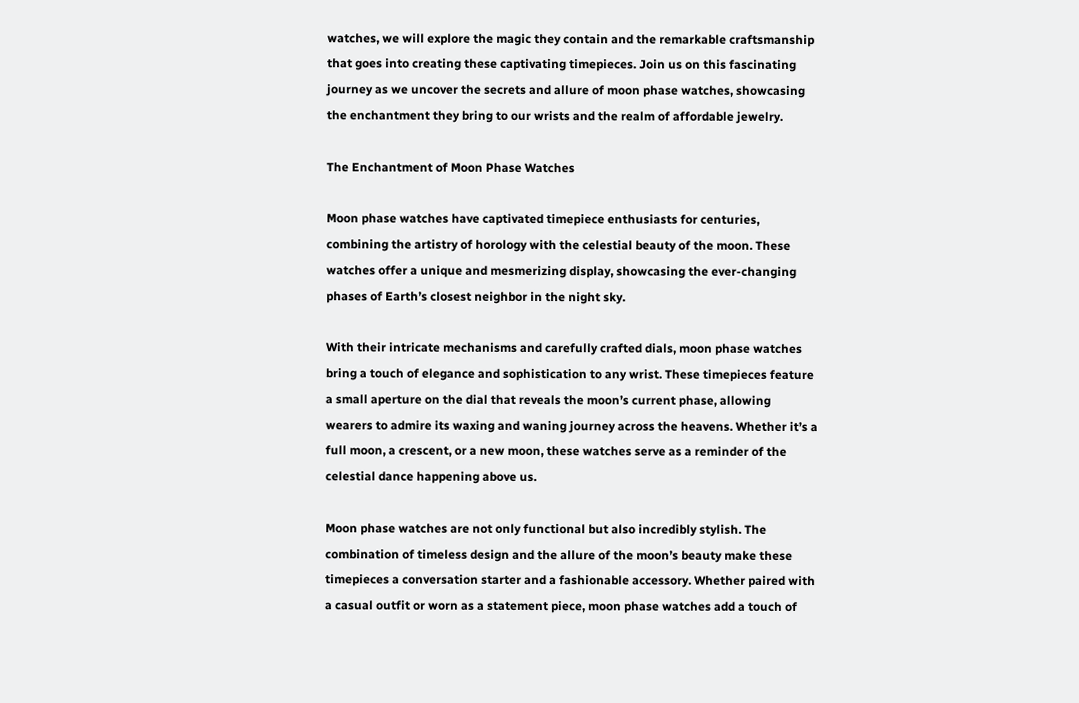watches, we will explore the magic they contain and the remarkable craftsmanship that goes into creating these captivating timepieces. Join us on this fascinating journey as we uncover the secrets and allure of moon phase watches, showcasing the enchantment they bring to our wrists and the realm of affordable jewelry.

The Enchantment of Moon Phase Watches

Moon phase watches have captivated timepiece enthusiasts for centuries, combining the artistry of horology with the celestial beauty of the moon. These watches offer a unique and mesmerizing display, showcasing the ever-changing phases of Earth’s closest neighbor in the night sky.

With their intricate mechanisms and carefully crafted dials, moon phase watches bring a touch of elegance and sophistication to any wrist. These timepieces feature a small aperture on the dial that reveals the moon’s current phase, allowing wearers to admire its waxing and waning journey across the heavens. Whether it’s a full moon, a crescent, or a new moon, these watches serve as a reminder of the celestial dance happening above us.

Moon phase watches are not only functional but also incredibly stylish. The combination of timeless design and the allure of the moon’s beauty make these timepieces a conversation starter and a fashionable accessory. Whether paired with a casual outfit or worn as a statement piece, moon phase watches add a touch of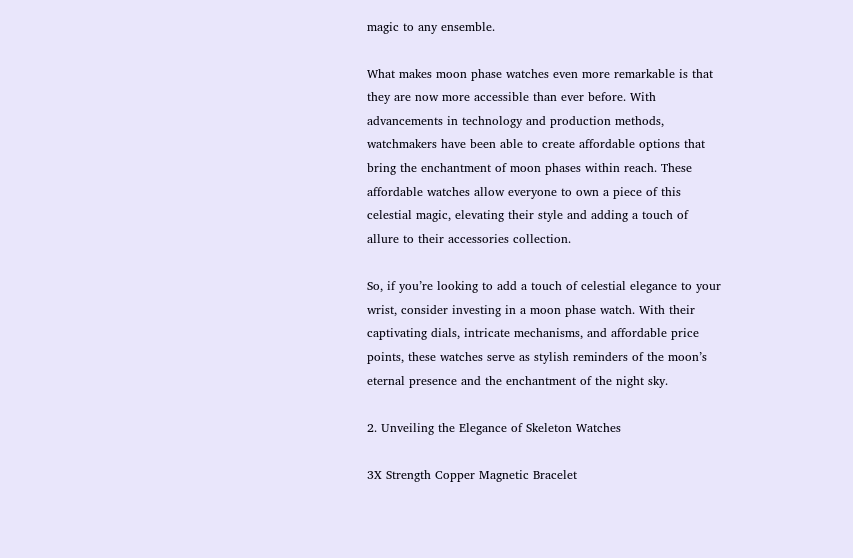magic to any ensemble.

What makes moon phase watches even more remarkable is that they are now more accessible than ever before. With advancements in technology and production methods, watchmakers have been able to create affordable options that bring the enchantment of moon phases within reach. These affordable watches allow everyone to own a piece of this celestial magic, elevating their style and adding a touch of allure to their accessories collection.

So, if you’re looking to add a touch of celestial elegance to your wrist, consider investing in a moon phase watch. With their captivating dials, intricate mechanisms, and affordable price points, these watches serve as stylish reminders of the moon’s eternal presence and the enchantment of the night sky.

2. Unveiling the Elegance of Skeleton Watches

3X Strength Copper Magnetic Bracelet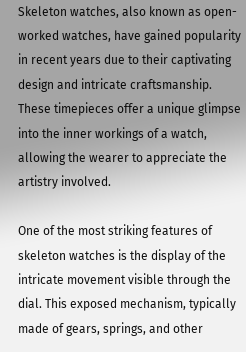Skeleton watches, also known as open-worked watches, have gained popularity in recent years due to their captivating design and intricate craftsmanship. These timepieces offer a unique glimpse into the inner workings of a watch, allowing the wearer to appreciate the artistry involved.

One of the most striking features of skeleton watches is the display of the intricate movement visible through the dial. This exposed mechanism, typically made of gears, springs, and other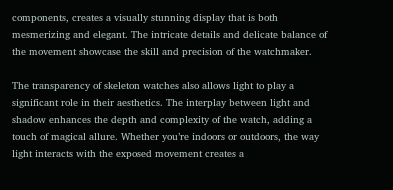components, creates a visually stunning display that is both mesmerizing and elegant. The intricate details and delicate balance of the movement showcase the skill and precision of the watchmaker.

The transparency of skeleton watches also allows light to play a significant role in their aesthetics. The interplay between light and shadow enhances the depth and complexity of the watch, adding a touch of magical allure. Whether you’re indoors or outdoors, the way light interacts with the exposed movement creates a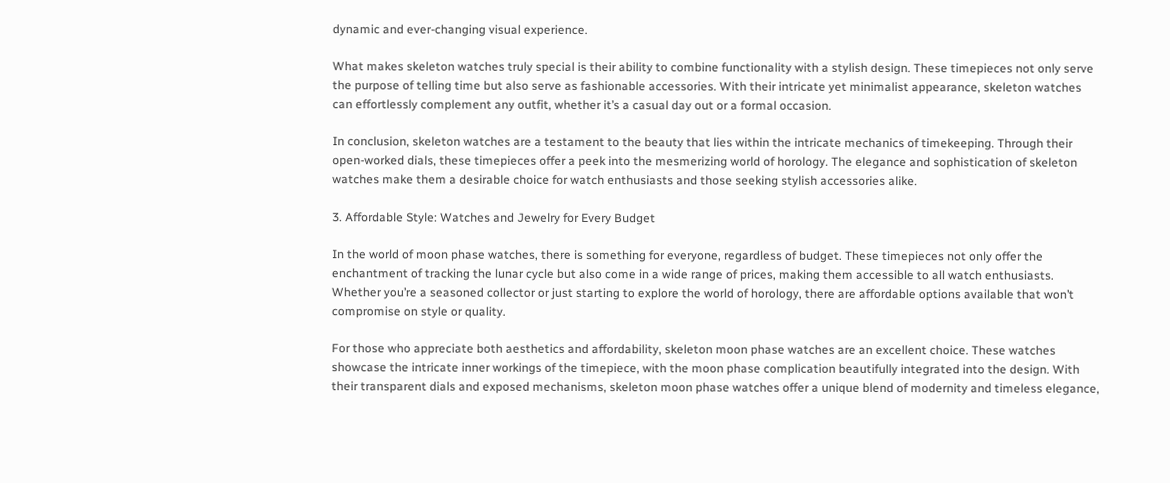dynamic and ever-changing visual experience.

What makes skeleton watches truly special is their ability to combine functionality with a stylish design. These timepieces not only serve the purpose of telling time but also serve as fashionable accessories. With their intricate yet minimalist appearance, skeleton watches can effortlessly complement any outfit, whether it’s a casual day out or a formal occasion.

In conclusion, skeleton watches are a testament to the beauty that lies within the intricate mechanics of timekeeping. Through their open-worked dials, these timepieces offer a peek into the mesmerizing world of horology. The elegance and sophistication of skeleton watches make them a desirable choice for watch enthusiasts and those seeking stylish accessories alike.

3. Affordable Style: Watches and Jewelry for Every Budget

In the world of moon phase watches, there is something for everyone, regardless of budget. These timepieces not only offer the enchantment of tracking the lunar cycle but also come in a wide range of prices, making them accessible to all watch enthusiasts. Whether you’re a seasoned collector or just starting to explore the world of horology, there are affordable options available that won’t compromise on style or quality.

For those who appreciate both aesthetics and affordability, skeleton moon phase watches are an excellent choice. These watches showcase the intricate inner workings of the timepiece, with the moon phase complication beautifully integrated into the design. With their transparent dials and exposed mechanisms, skeleton moon phase watches offer a unique blend of modernity and timeless elegance,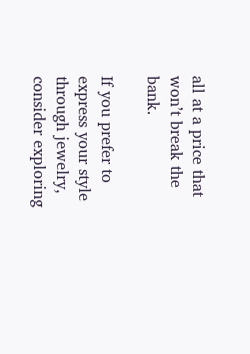all at a price that won’t break the bank.

If you prefer to express your style through jewelry, consider exploring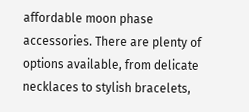affordable moon phase accessories. There are plenty of options available, from delicate necklaces to stylish bracelets,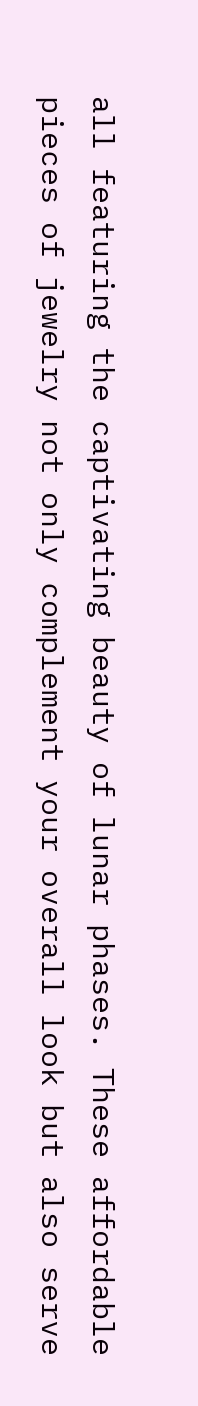all featuring the captivating beauty of lunar phases. These affordable pieces of jewelry not only complement your overall look but also serve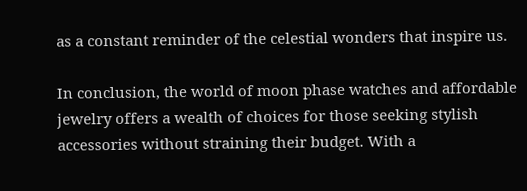as a constant reminder of the celestial wonders that inspire us.

In conclusion, the world of moon phase watches and affordable jewelry offers a wealth of choices for those seeking stylish accessories without straining their budget. With a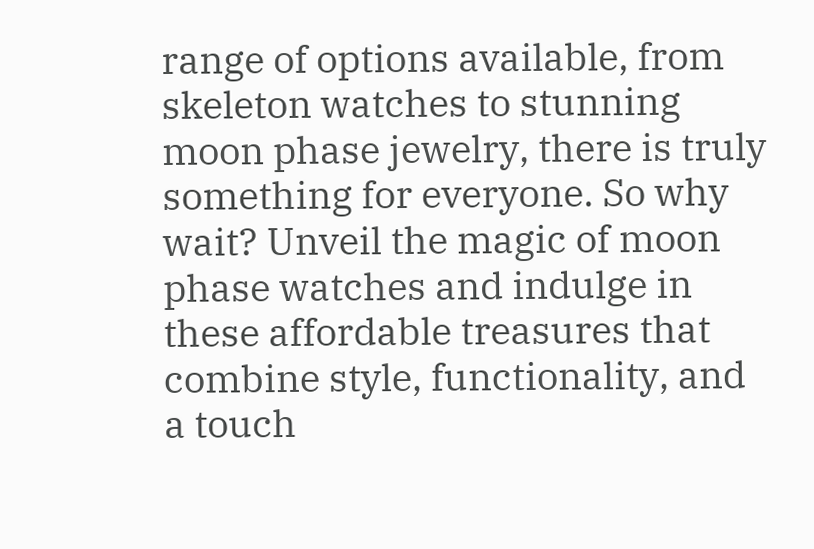range of options available, from skeleton watches to stunning moon phase jewelry, there is truly something for everyone. So why wait? Unveil the magic of moon phase watches and indulge in these affordable treasures that combine style, functionality, and a touch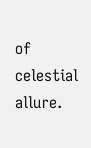of celestial allure.